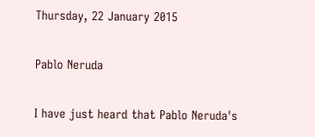Thursday, 22 January 2015

Pablo Neruda

I have just heard that Pablo Neruda's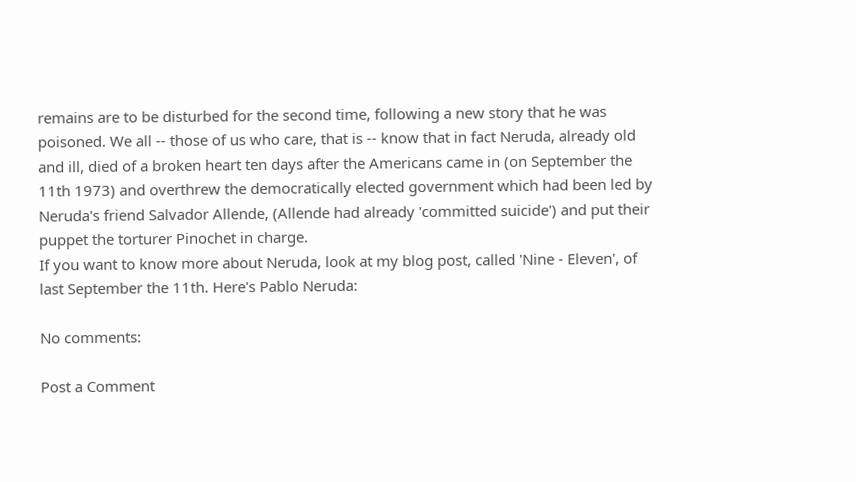remains are to be disturbed for the second time, following a new story that he was poisoned. We all -- those of us who care, that is -- know that in fact Neruda, already old and ill, died of a broken heart ten days after the Americans came in (on September the 11th 1973) and overthrew the democratically elected government which had been led by Neruda's friend Salvador Allende, (Allende had already 'committed suicide') and put their puppet the torturer Pinochet in charge.
If you want to know more about Neruda, look at my blog post, called 'Nine - Eleven', of last September the 11th. Here's Pablo Neruda:

No comments:

Post a Comment